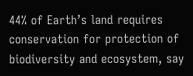44% of Earth’s land requires conservation for protection of biodiversity and ecosystem, say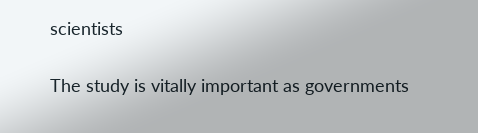scientists

The study is vitally important as governments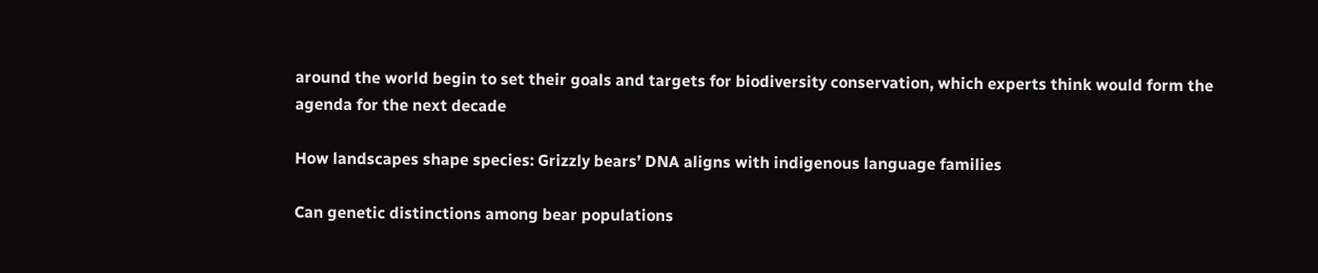around the world begin to set their goals and targets for biodiversity conservation, which experts think would form the agenda for the next decade

How landscapes shape species: Grizzly bears’ DNA aligns with indigenous language families

Can genetic distinctions among bear populations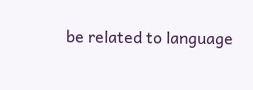be related to language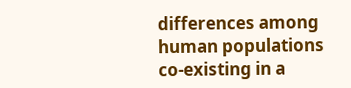differences among human populations co-existing in a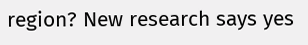region? New research says yes